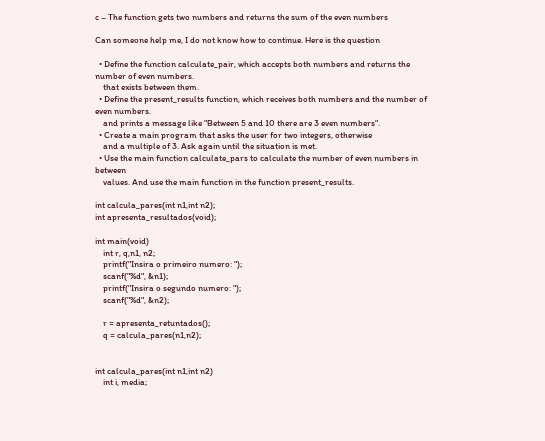c – The function gets two numbers and returns the sum of the even numbers

Can someone help me, I do not know how to continue. Here is the question

  • Define the function calculate_pair, which accepts both numbers and returns the number of even numbers.
    that exists between them.
  • Define the present_results function, which receives both numbers and the number of even numbers.
    and prints a message like "Between 5 and 10 there are 3 even numbers".
  • Create a main program that asks the user for two integers, otherwise
    and a multiple of 3. Ask again until the situation is met.
  • Use the main function calculate_pars to calculate the number of even numbers in between
    values. And use the main function in the function present_results.

int calcula_pares(int n1,int n2);
int apresenta_resultados(void);

int main(void)
    int r, q,n1, n2;
    printf("Insira o primeiro numero: ");
    scanf("%d", &n1);
    printf("Insira o segundo numero: ");
    scanf("%d", &n2);

    r = apresenta_retuntados();
    q = calcula_pares(n1,n2);


int calcula_pares(int n1,int n2)
    int i, media;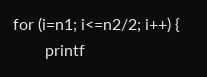for (i=n1; i<=n2/2; i++) {
        printf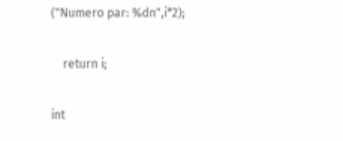("Numero par: %dn",i*2);

    return i;

int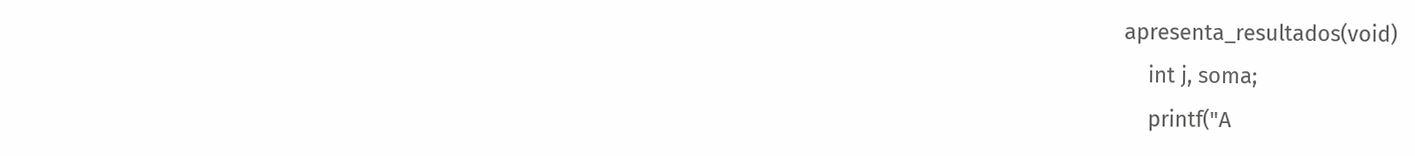apresenta_resultados(void)
    int j, soma;
    printf("A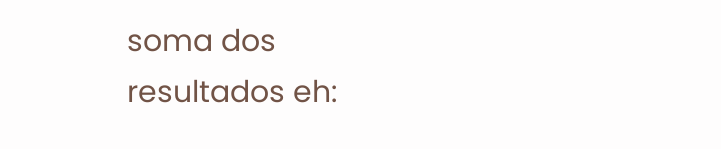soma dos resultados eh: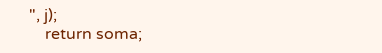", j);
    return soma;